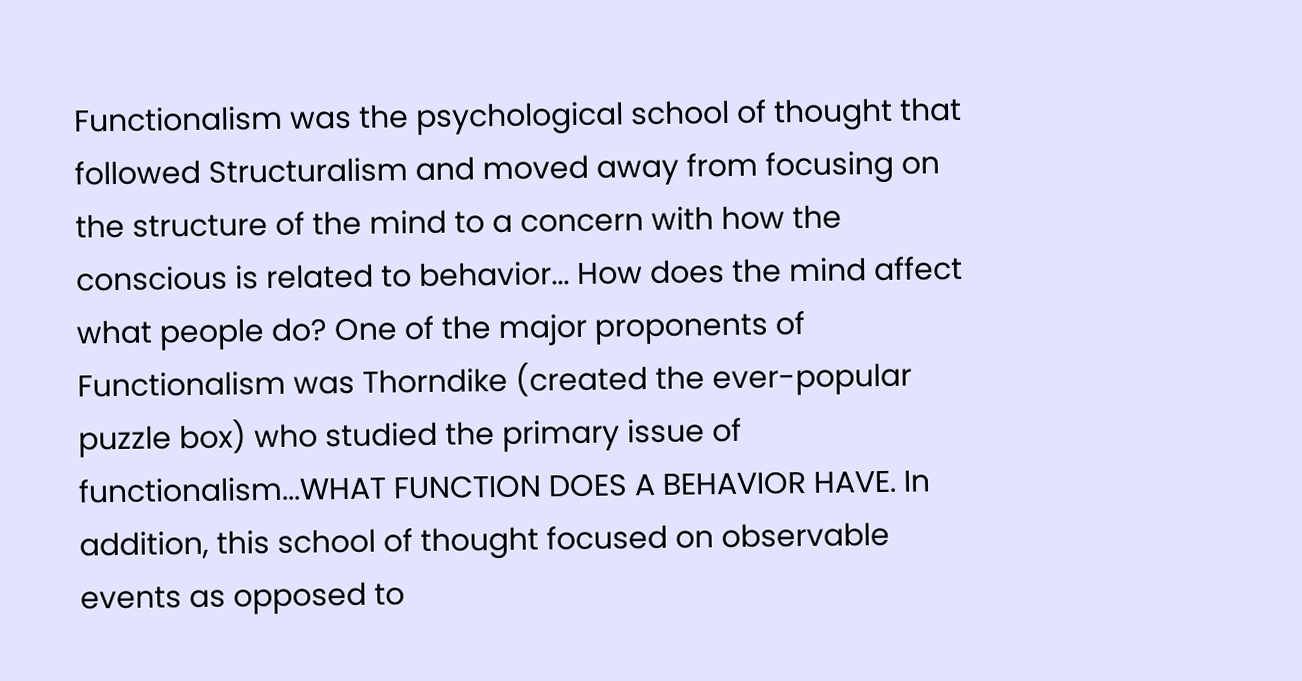Functionalism was the psychological school of thought that followed Structuralism and moved away from focusing on the structure of the mind to a concern with how the conscious is related to behavior... How does the mind affect what people do? One of the major proponents of Functionalism was Thorndike (created the ever-popular puzzle box) who studied the primary issue of functionalism...WHAT FUNCTION DOES A BEHAVIOR HAVE. In addition, this school of thought focused on observable events as opposed to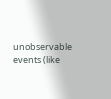unobservable events (like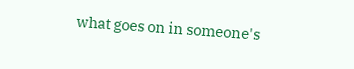what goes on in someone's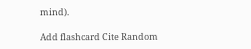mind).

Add flashcard Cite Random